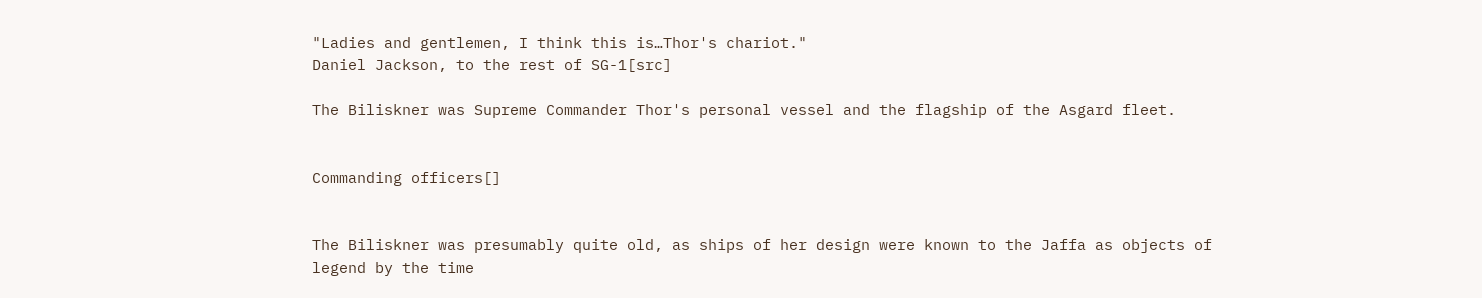"Ladies and gentlemen, I think this is…Thor's chariot."
Daniel Jackson, to the rest of SG-1[src]

The Biliskner was Supreme Commander Thor's personal vessel and the flagship of the Asgard fleet.


Commanding officers[]


The Biliskner was presumably quite old, as ships of her design were known to the Jaffa as objects of legend by the time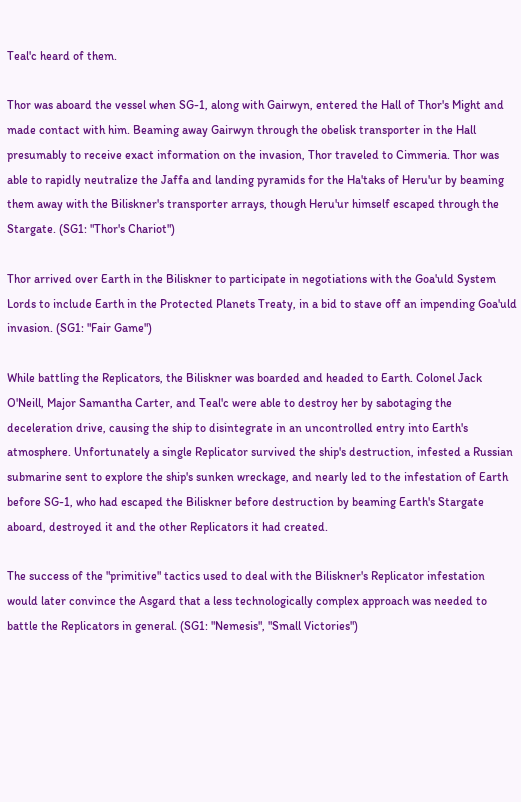Teal'c heard of them.

Thor was aboard the vessel when SG-1, along with Gairwyn, entered the Hall of Thor's Might and made contact with him. Beaming away Gairwyn through the obelisk transporter in the Hall presumably to receive exact information on the invasion, Thor traveled to Cimmeria. Thor was able to rapidly neutralize the Jaffa and landing pyramids for the Ha'taks of Heru'ur by beaming them away with the Biliskner's transporter arrays, though Heru'ur himself escaped through the Stargate. (SG1: "Thor's Chariot")

Thor arrived over Earth in the Biliskner to participate in negotiations with the Goa'uld System Lords to include Earth in the Protected Planets Treaty, in a bid to stave off an impending Goa'uld invasion. (SG1: "Fair Game")

While battling the Replicators, the Biliskner was boarded and headed to Earth. Colonel Jack O'Neill, Major Samantha Carter, and Teal'c were able to destroy her by sabotaging the deceleration drive, causing the ship to disintegrate in an uncontrolled entry into Earth's atmosphere. Unfortunately a single Replicator survived the ship's destruction, infested a Russian submarine sent to explore the ship's sunken wreckage, and nearly led to the infestation of Earth before SG-1, who had escaped the Biliskner before destruction by beaming Earth's Stargate aboard, destroyed it and the other Replicators it had created.

The success of the "primitive" tactics used to deal with the Biliskner's Replicator infestation would later convince the Asgard that a less technologically complex approach was needed to battle the Replicators in general. (SG1: "Nemesis", "Small Victories")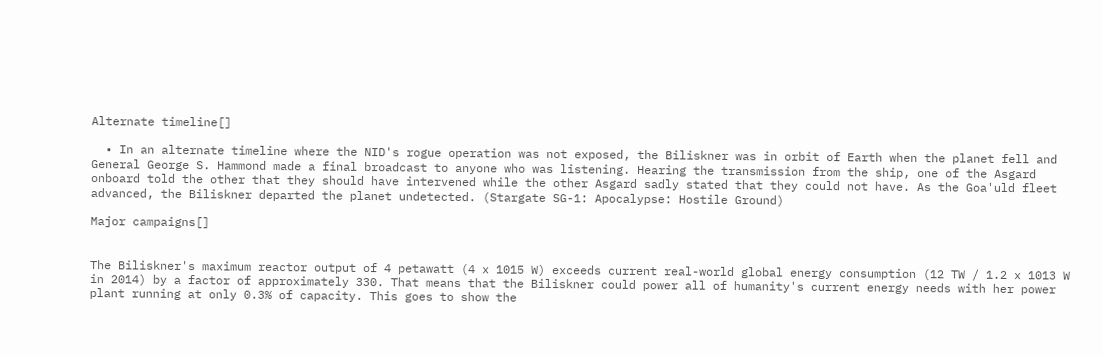Alternate timeline[]

  • In an alternate timeline where the NID's rogue operation was not exposed, the Biliskner was in orbit of Earth when the planet fell and General George S. Hammond made a final broadcast to anyone who was listening. Hearing the transmission from the ship, one of the Asgard onboard told the other that they should have intervened while the other Asgard sadly stated that they could not have. As the Goa'uld fleet advanced, the Biliskner departed the planet undetected. (Stargate SG-1: Apocalypse: Hostile Ground)

Major campaigns[]


The Biliskner's maximum reactor output of 4 petawatt (4 x 1015 W) exceeds current real-world global energy consumption (12 TW / 1.2 x 1013 W in 2014) by a factor of approximately 330. That means that the Biliskner could power all of humanity's current energy needs with her power plant running at only 0.3% of capacity. This goes to show the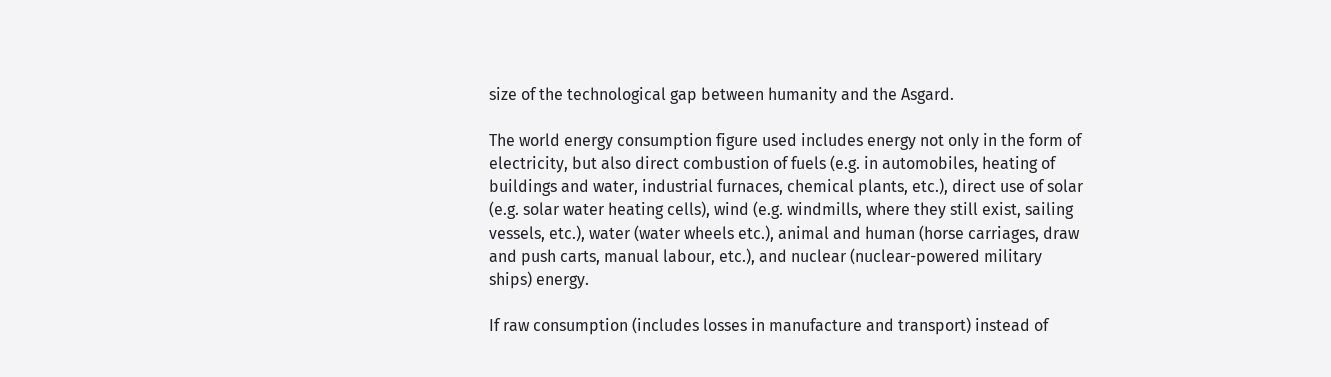size of the technological gap between humanity and the Asgard.

The world energy consumption figure used includes energy not only in the form of electricity, but also direct combustion of fuels (e.g. in automobiles, heating of buildings and water, industrial furnaces, chemical plants, etc.), direct use of solar (e.g. solar water heating cells), wind (e.g. windmills, where they still exist, sailing vessels, etc.), water (water wheels etc.), animal and human (horse carriages, draw and push carts, manual labour, etc.), and nuclear (nuclear-powered military ships) energy.

If raw consumption (includes losses in manufacture and transport) instead of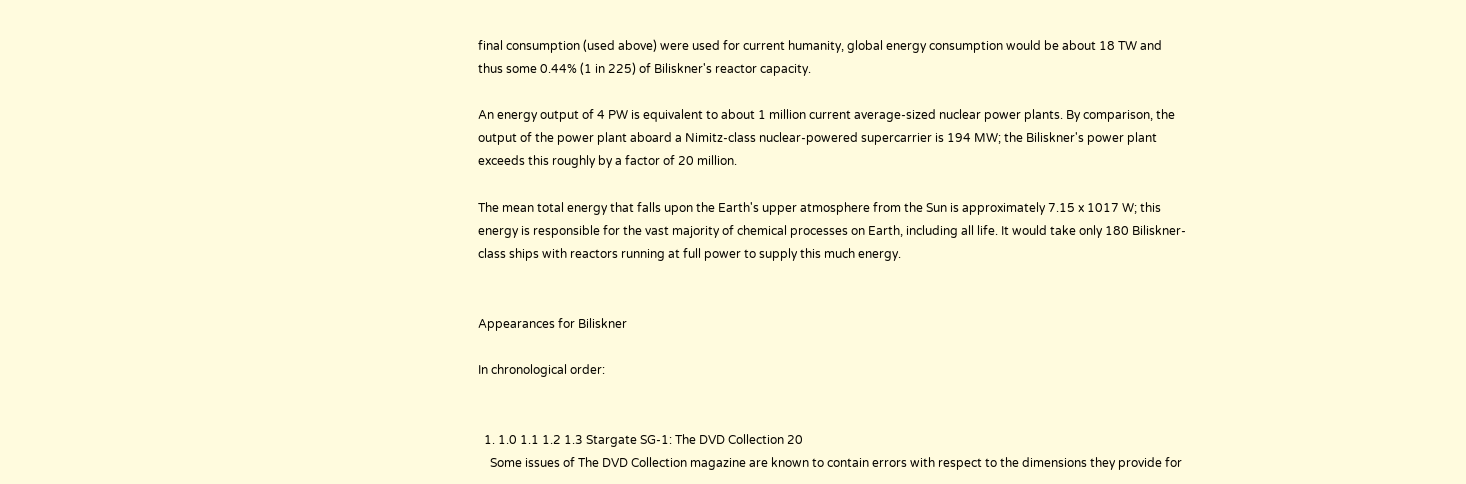final consumption (used above) were used for current humanity, global energy consumption would be about 18 TW and thus some 0.44% (1 in 225) of Biliskner's reactor capacity.

An energy output of 4 PW is equivalent to about 1 million current average-sized nuclear power plants. By comparison, the output of the power plant aboard a Nimitz-class nuclear-powered supercarrier is 194 MW; the Biliskner's power plant exceeds this roughly by a factor of 20 million.

The mean total energy that falls upon the Earth's upper atmosphere from the Sun is approximately 7.15 x 1017 W; this energy is responsible for the vast majority of chemical processes on Earth, including all life. It would take only 180 Biliskner-class ships with reactors running at full power to supply this much energy.


Appearances for Biliskner

In chronological order:


  1. 1.0 1.1 1.2 1.3 Stargate SG-1: The DVD Collection 20
    Some issues of The DVD Collection magazine are known to contain errors with respect to the dimensions they provide for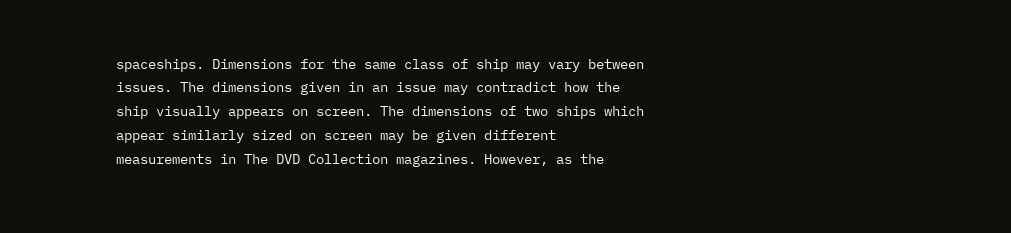spaceships. Dimensions for the same class of ship may vary between issues. The dimensions given in an issue may contradict how the ship visually appears on screen. The dimensions of two ships which appear similarly sized on screen may be given different measurements in The DVD Collection magazines. However, as the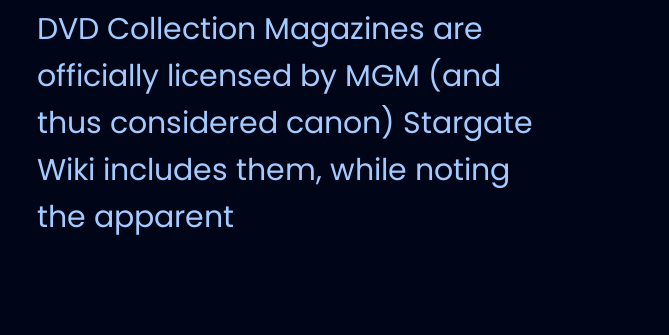DVD Collection Magazines are officially licensed by MGM (and thus considered canon) Stargate Wiki includes them, while noting the apparent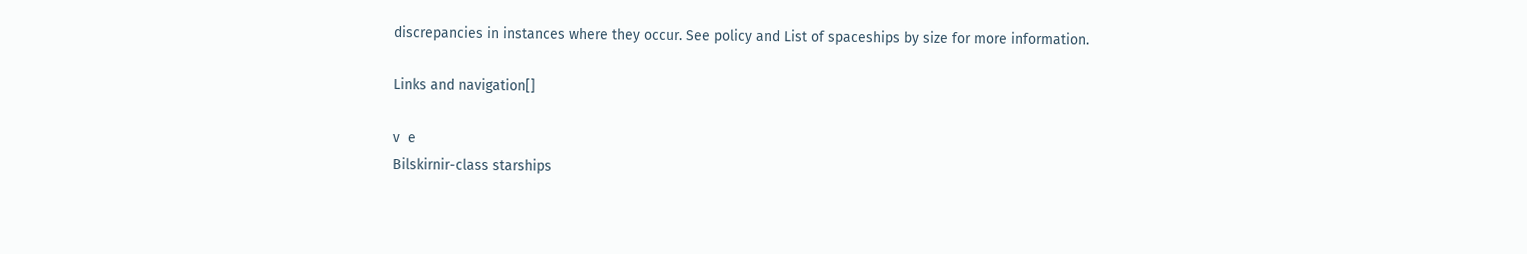discrepancies in instances where they occur. See policy and List of spaceships by size for more information.

Links and navigation[]

v  e
Bilskirnir-class starships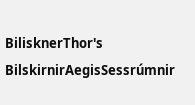BilisknerThor's BilskirnirAegisSessrúmnir